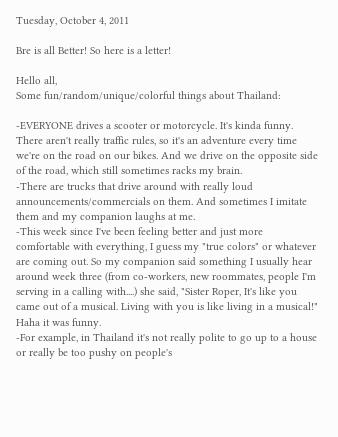Tuesday, October 4, 2011

Bre is all Better! So here is a letter!

Hello all,
Some fun/random/unique/colorful things about Thailand:

-EVERYONE drives a scooter or motorcycle. It's kinda funny. There aren't really traffic rules, so it's an adventure every time we're on the road on our bikes. And we drive on the opposite side of the road, which still sometimes racks my brain.
-There are trucks that drive around with really loud announcements/commercials on them. And sometimes I imitate them and my companion laughs at me.
-This week since I've been feeling better and just more comfortable with everything, I guess my "true colors" or whatever are coming out. So my companion said something I usually hear around week three (from co-workers, new roommates, people I'm serving in a calling with....) she said, "Sister Roper, It's like you came out of a musical. Living with you is like living in a musical!" Haha it was funny.
-For example, in Thailand it's not really polite to go up to a house or really be too pushy on people's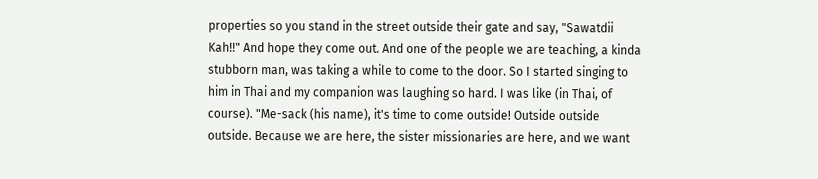properties so you stand in the street outside their gate and say, "Sawatdii Kah!!" And hope they come out. And one of the people we are teaching, a kinda stubborn man, was taking a while to come to the door. So I started singing to him in Thai and my companion was laughing so hard. I was like (in Thai, of course). "Me-sack (his name), it's time to come outside! Outside outside outside. Because we are here, the sister missionaries are here, and we want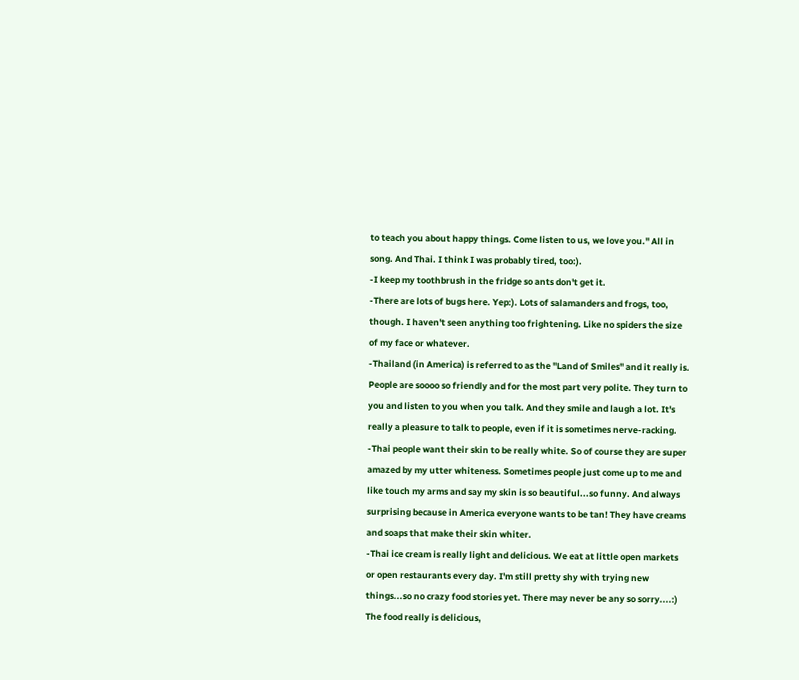to teach you about happy things. Come listen to us, we love you." All in song. And Thai. I think I was probably tired, too:).
-I keep my toothbrush in the fridge so ants don't get it.
-There are lots of bugs here. Yep:). Lots of salamanders and frogs, too, though. I haven't seen anything too frightening. Like no spiders the size of my face or whatever.
-Thailand (in America) is referred to as the "Land of Smiles" and it really is. People are soooo so friendly and for the most part very polite. They turn to you and listen to you when you talk. And they smile and laugh a lot. It's really a pleasure to talk to people, even if it is sometimes nerve-racking.
-Thai people want their skin to be really white. So of course they are super amazed by my utter whiteness. Sometimes people just come up to me and like touch my arms and say my skin is so beautiful...so funny. And always surprising because in America everyone wants to be tan! They have creams and soaps that make their skin whiter.
-Thai ice cream is really light and delicious. We eat at little open markets or open restaurants every day. I'm still pretty shy with trying new things...so no crazy food stories yet. There may never be any so sorry....:) The food really is delicious,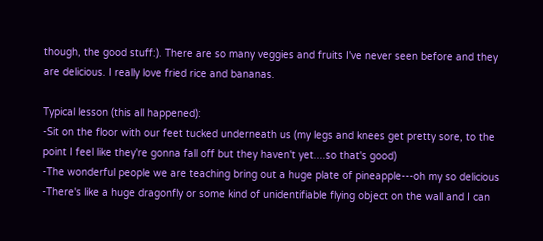though, the good stuff:). There are so many veggies and fruits I've never seen before and they are delicious. I really love fried rice and bananas.

Typical lesson (this all happened):
-Sit on the floor with our feet tucked underneath us (my legs and knees get pretty sore, to the point I feel like they're gonna fall off but they haven't yet....so that's good)
-The wonderful people we are teaching bring out a huge plate of pineapple---oh my so delicious
-There's like a huge dragonfly or some kind of unidentifiable flying object on the wall and I can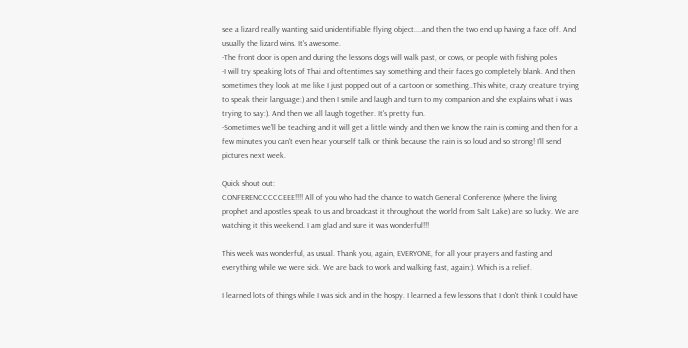see a lizard really wanting said unidentifiable flying object....and then the two end up having a face off. And usually the lizard wins. It's awesome.
-The front door is open and during the lessons dogs will walk past, or cows, or people with fishing poles
-I will try speaking lots of Thai and oftentimes say something and their faces go completely blank. And then sometimes they look at me like I just popped out of a cartoon or something..This white, crazy creature trying to speak their language:) and then I smile and laugh and turn to my companion and she explains what i was trying to say:). And then we all laugh together. It's pretty fun.
-Sometimes we'll be teaching and it will get a little windy and then we know the rain is coming and then for a few minutes you can't even hear yourself talk or think because the rain is so loud and so strong! I'll send pictures next week.

Quick shout out:
CONFERENCCCCCEEE!!!! All of you who had the chance to watch General Conference (where the living prophet and apostles speak to us and broadcast it throughout the world from Salt Lake) are so lucky. We are watching it this weekend. I am glad and sure it was wonderful!!!

This week was wonderful, as usual. Thank you, again, EVERYONE, for all your prayers and fasting and everything while we were sick. We are back to work and walking fast, again:). Which is a relief.

I learned lots of things while I was sick and in the hospy. I learned a few lessons that I don't think I could have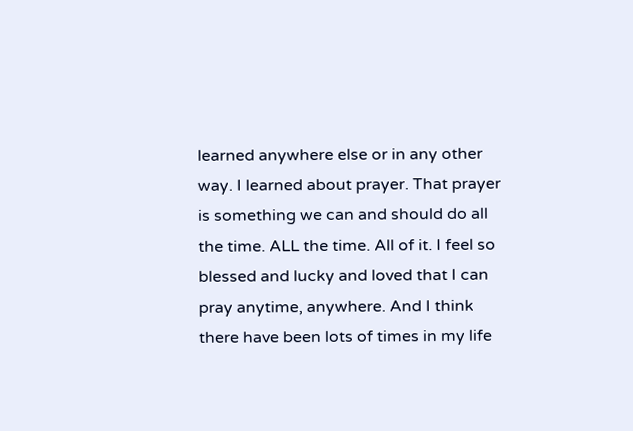learned anywhere else or in any other way. I learned about prayer. That prayer is something we can and should do all the time. ALL the time. All of it. I feel so blessed and lucky and loved that I can pray anytime, anywhere. And I think there have been lots of times in my life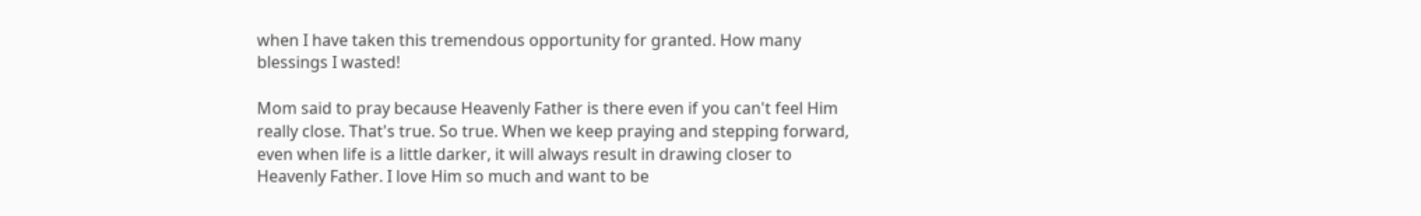when I have taken this tremendous opportunity for granted. How many blessings I wasted!

Mom said to pray because Heavenly Father is there even if you can't feel Him really close. That's true. So true. When we keep praying and stepping forward, even when life is a little darker, it will always result in drawing closer to Heavenly Father. I love Him so much and want to be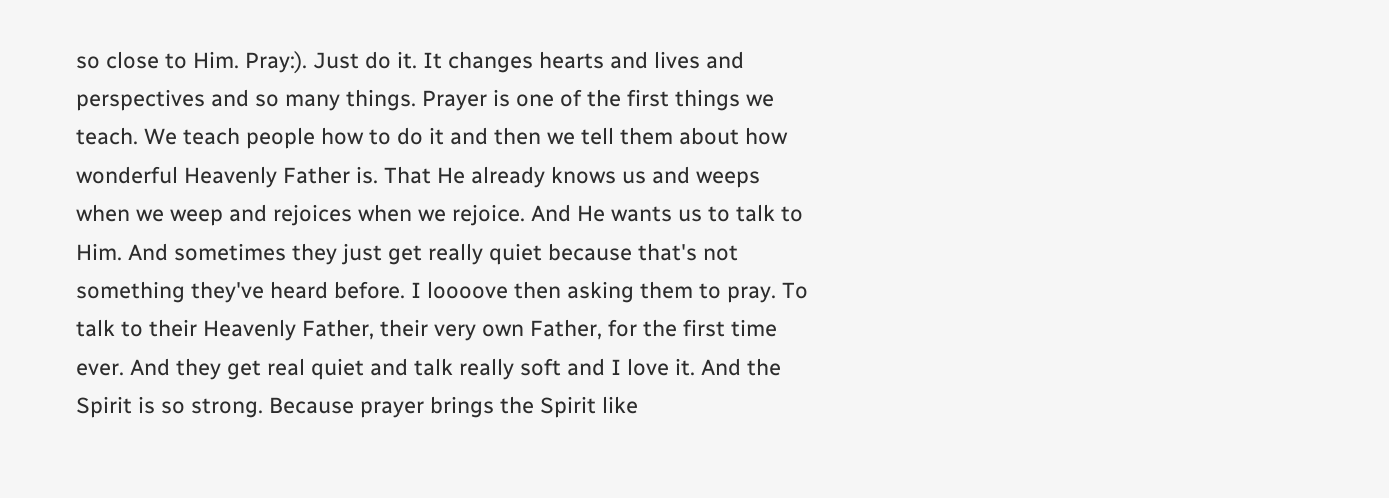so close to Him. Pray:). Just do it. It changes hearts and lives and perspectives and so many things. Prayer is one of the first things we teach. We teach people how to do it and then we tell them about how wonderful Heavenly Father is. That He already knows us and weeps when we weep and rejoices when we rejoice. And He wants us to talk to Him. And sometimes they just get really quiet because that's not something they've heard before. I loooove then asking them to pray. To talk to their Heavenly Father, their very own Father, for the first time ever. And they get real quiet and talk really soft and I love it. And the Spirit is so strong. Because prayer brings the Spirit like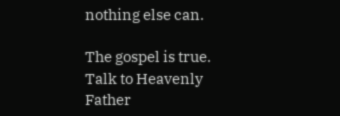nothing else can.

The gospel is true. Talk to Heavenly Father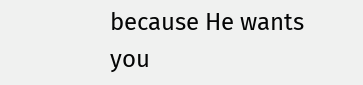because He wants you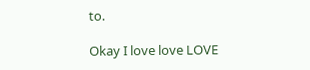to.

Okay I love love LOVE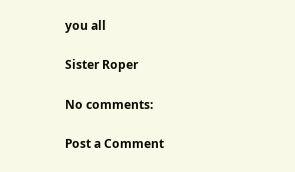you all

Sister Roper

No comments:

Post a Comment